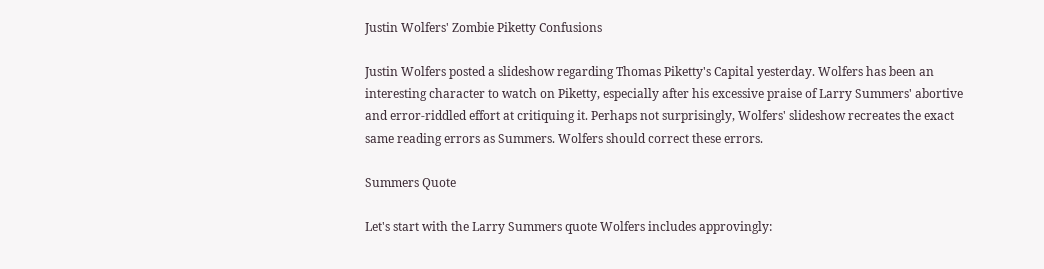Justin Wolfers' Zombie Piketty Confusions

Justin Wolfers posted a slideshow regarding Thomas Piketty's Capital yesterday. Wolfers has been an interesting character to watch on Piketty, especially after his excessive praise of Larry Summers' abortive and error-riddled effort at critiquing it. Perhaps not surprisingly, Wolfers' slideshow recreates the exact same reading errors as Summers. Wolfers should correct these errors.

Summers Quote

Let's start with the Larry Summers quote Wolfers includes approvingly: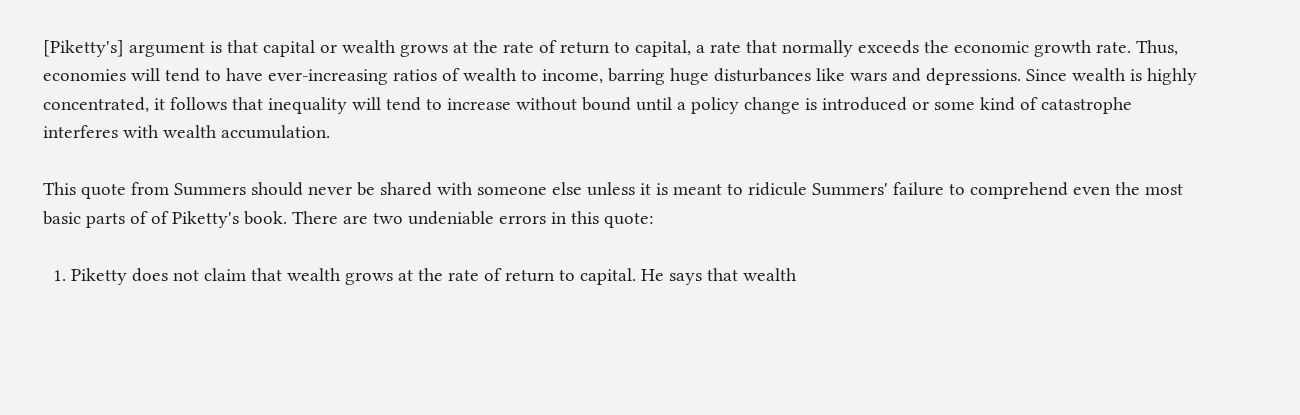[Piketty's] argument is that capital or wealth grows at the rate of return to capital, a rate that normally exceeds the economic growth rate. Thus, economies will tend to have ever-increasing ratios of wealth to income, barring huge disturbances like wars and depressions. Since wealth is highly concentrated, it follows that inequality will tend to increase without bound until a policy change is introduced or some kind of catastrophe interferes with wealth accumulation.

This quote from Summers should never be shared with someone else unless it is meant to ridicule Summers' failure to comprehend even the most basic parts of of Piketty's book. There are two undeniable errors in this quote:

  1. Piketty does not claim that wealth grows at the rate of return to capital. He says that wealth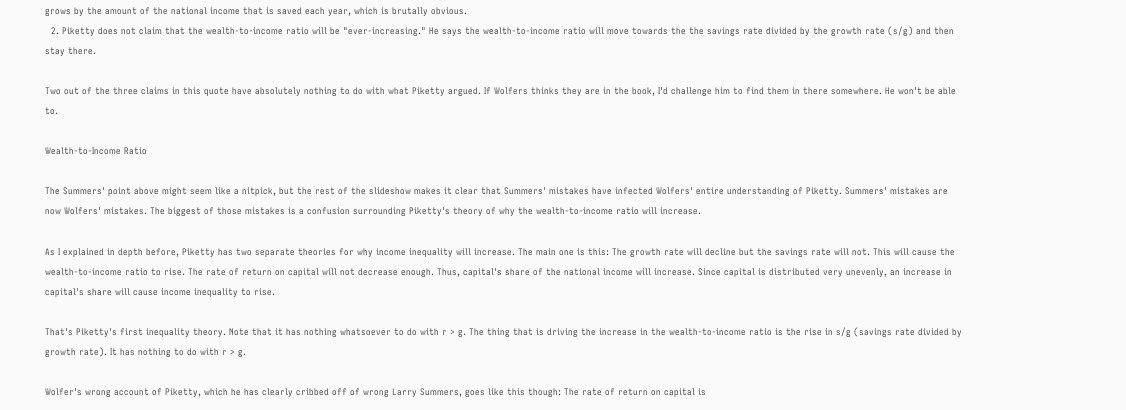grows by the amount of the national income that is saved each year, which is brutally obvious.
  2. Piketty does not claim that the wealth-to-income ratio will be "ever-increasing." He says the wealth-to-income ratio will move towards the the savings rate divided by the growth rate (s/g) and then stay there.

Two out of the three claims in this quote have absolutely nothing to do with what Piketty argued. If Wolfers thinks they are in the book, I'd challenge him to find them in there somewhere. He won't be able to.

Wealth-to-Income Ratio

The Summers' point above might seem like a nitpick, but the rest of the slideshow makes it clear that Summers' mistakes have infected Wolfers' entire understanding of Piketty. Summers' mistakes are now Wolfers' mistakes. The biggest of those mistakes is a confusion surrounding Piketty's theory of why the wealth-to-income ratio will increase.

As I explained in depth before, Piketty has two separate theories for why income inequality will increase. The main one is this: The growth rate will decline but the savings rate will not. This will cause the wealth-to-income ratio to rise. The rate of return on capital will not decrease enough. Thus, capital's share of the national income will increase. Since capital is distributed very unevenly, an increase in capital's share will cause income inequality to rise.

That's Piketty's first inequality theory. Note that it has nothing whatsoever to do with r > g. The thing that is driving the increase in the wealth-to-income ratio is the rise in s/g (savings rate divided by growth rate). It has nothing to do with r > g.

Wolfer's wrong account of Piketty, which he has clearly cribbed off of wrong Larry Summers, goes like this though: The rate of return on capital is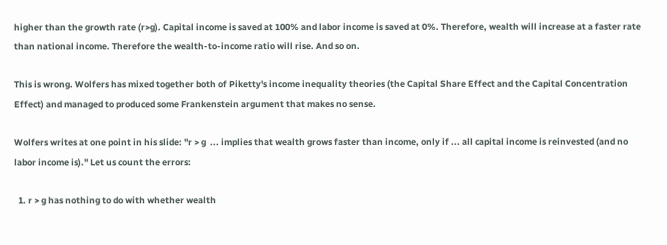higher than the growth rate (r>g). Capital income is saved at 100% and labor income is saved at 0%. Therefore, wealth will increase at a faster rate than national income. Therefore the wealth-to-income ratio will rise. And so on.

This is wrong. Wolfers has mixed together both of Piketty's income inequality theories (the Capital Share Effect and the Capital Concentration Effect) and managed to produced some Frankenstein argument that makes no sense.

Wolfers writes at one point in his slide: "r > g  ... implies that wealth grows faster than income, only if ... all capital income is reinvested (and no labor income is)." Let us count the errors:

  1. r > g has nothing to do with whether wealth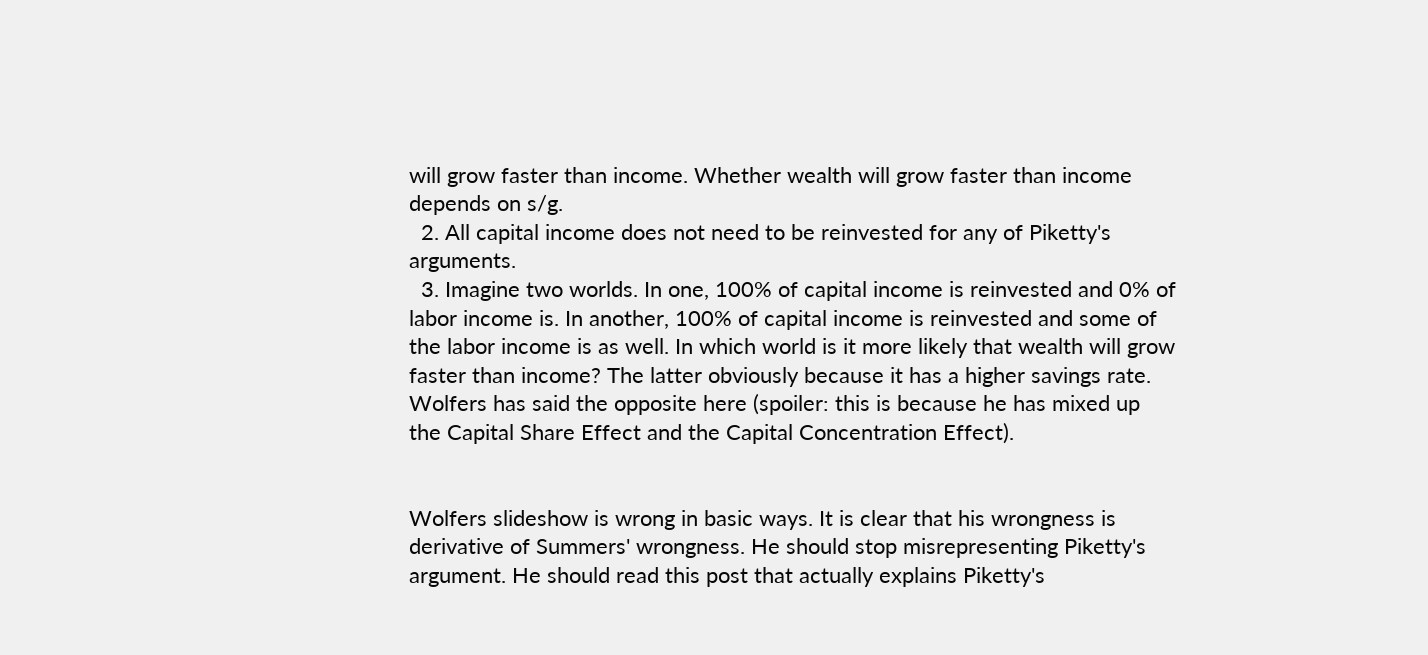will grow faster than income. Whether wealth will grow faster than income depends on s/g.
  2. All capital income does not need to be reinvested for any of Piketty's arguments.
  3. Imagine two worlds. In one, 100% of capital income is reinvested and 0% of labor income is. In another, 100% of capital income is reinvested and some of the labor income is as well. In which world is it more likely that wealth will grow faster than income? The latter obviously because it has a higher savings rate. Wolfers has said the opposite here (spoiler: this is because he has mixed up the Capital Share Effect and the Capital Concentration Effect).


Wolfers slideshow is wrong in basic ways. It is clear that his wrongness is derivative of Summers' wrongness. He should stop misrepresenting Piketty's argument. He should read this post that actually explains Piketty's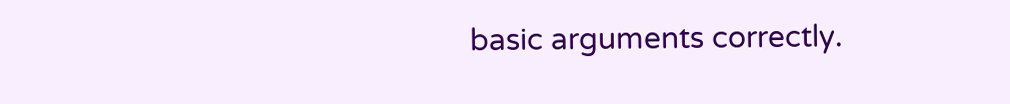basic arguments correctly.